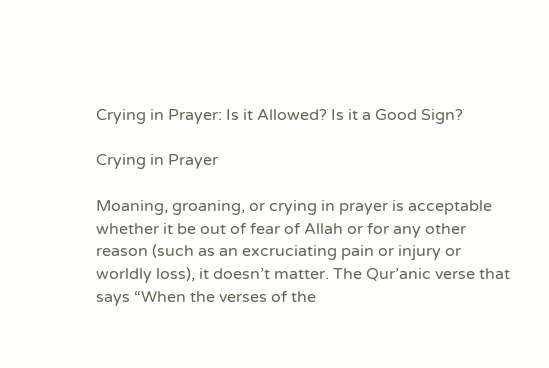Crying in Prayer: Is it Allowed? Is it a Good Sign?

Crying in Prayer

Moaning, groaning, or crying in prayer is acceptable whether it be out of fear of Allah or for any other reason (such as an excruciating pain or injury or worldly loss), it doesn’t matter. The Qur’anic verse that says “When the verses of the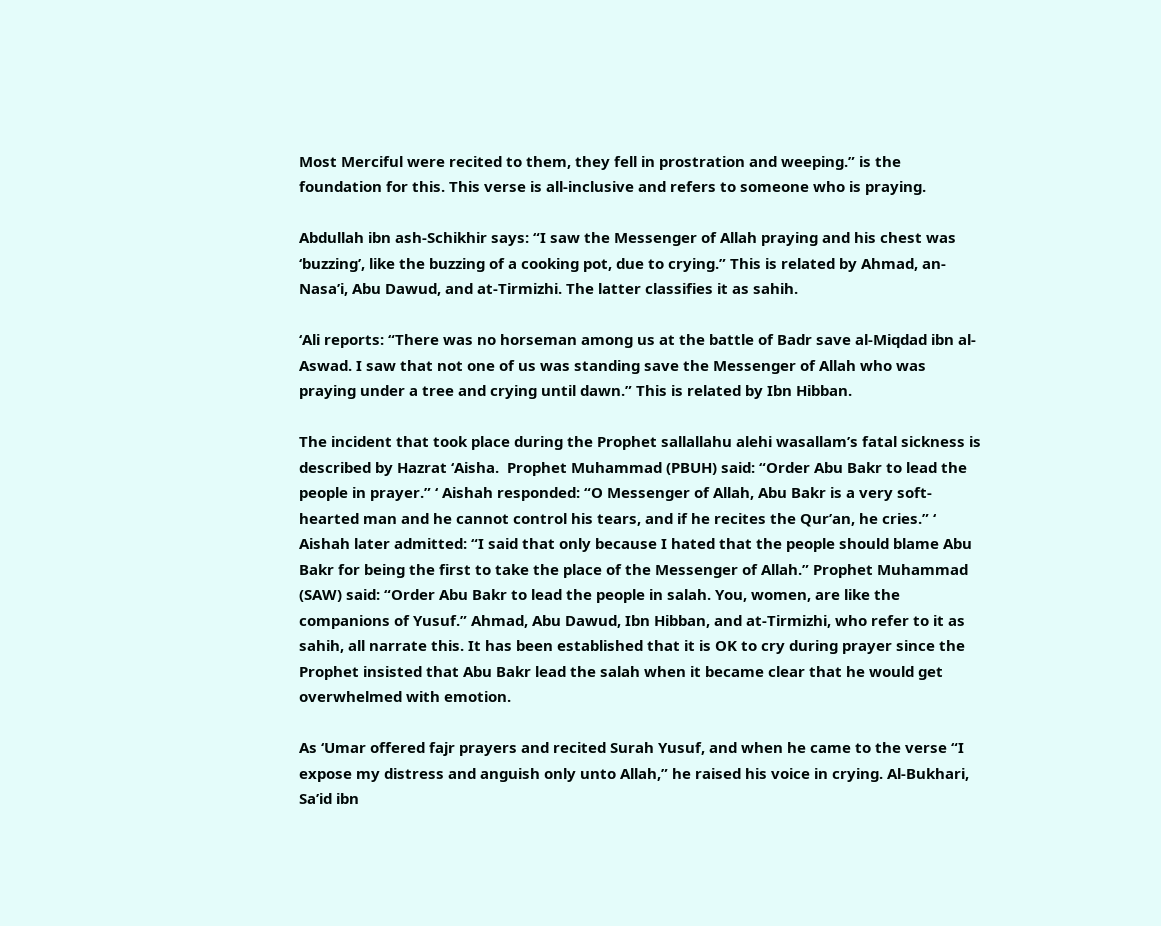Most Merciful were recited to them, they fell in prostration and weeping.” is the foundation for this. This verse is all-inclusive and refers to someone who is praying.

Abdullah ibn ash-Schikhir says: “I saw the Messenger of Allah praying and his chest was ‘buzzing’, like the buzzing of a cooking pot, due to crying.” This is related by Ahmad, an-Nasa’i, Abu Dawud, and at-Tirmizhi. The latter classifies it as sahih.

‘Ali reports: “There was no horseman among us at the battle of Badr save al-Miqdad ibn al-Aswad. I saw that not one of us was standing save the Messenger of Allah who was praying under a tree and crying until dawn.” This is related by Ibn Hibban.

The incident that took place during the Prophet sallallahu alehi wasallam’s fatal sickness is described by Hazrat ‘Aisha.  Prophet Muhammad (PBUH) said: “Order Abu Bakr to lead the people in prayer.” ‘ Aishah responded: “O Messenger of Allah, Abu Bakr is a very soft-hearted man and he cannot control his tears, and if he recites the Qur’an, he cries.” ‘ Aishah later admitted: “I said that only because I hated that the people should blame Abu Bakr for being the first to take the place of the Messenger of Allah.” Prophet Muhammad (SAW) said: “Order Abu Bakr to lead the people in salah. You, women, are like the companions of Yusuf.” Ahmad, Abu Dawud, Ibn Hibban, and at-Tirmizhi, who refer to it as sahih, all narrate this. It has been established that it is OK to cry during prayer since the Prophet insisted that Abu Bakr lead the salah when it became clear that he would get overwhelmed with emotion.

As ‘Umar offered fajr prayers and recited Surah Yusuf, and when he came to the verse “I expose my distress and anguish only unto Allah,” he raised his voice in crying. Al-Bukhari, Sa’id ibn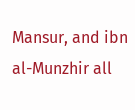Mansur, and ibn al-Munzhir all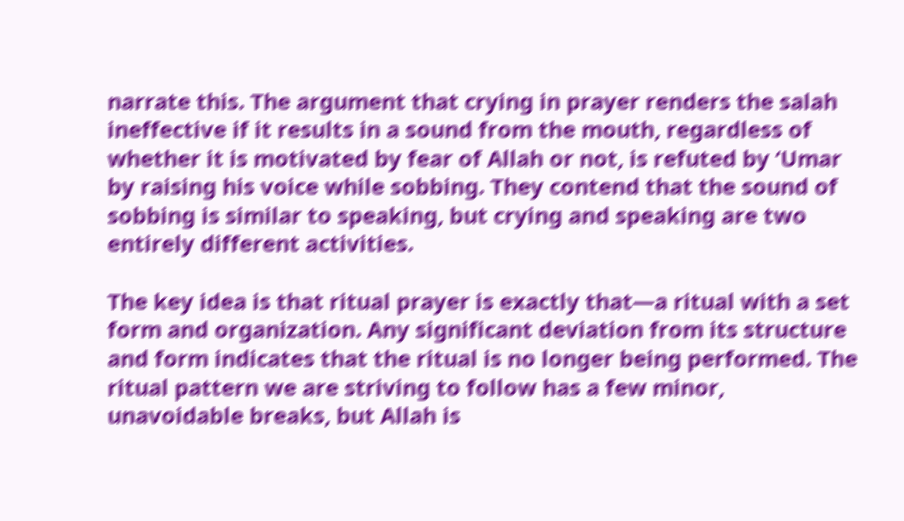narrate this. The argument that crying in prayer renders the salah ineffective if it results in a sound from the mouth, regardless of whether it is motivated by fear of Allah or not, is refuted by ‘Umar by raising his voice while sobbing. They contend that the sound of sobbing is similar to speaking, but crying and speaking are two entirely different activities.

The key idea is that ritual prayer is exactly that—a ritual with a set form and organization. Any significant deviation from its structure and form indicates that the ritual is no longer being performed. The ritual pattern we are striving to follow has a few minor, unavoidable breaks, but Allah is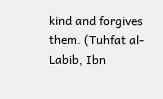kind and forgives them. (Tuhfat al-Labib, Ibn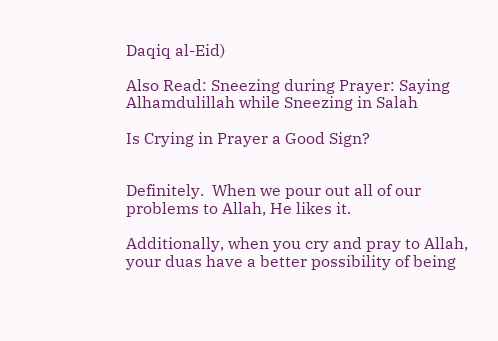Daqiq al-Eid)

Also Read: Sneezing during Prayer: Saying Alhamdulillah while Sneezing in Salah

Is Crying in Prayer a Good Sign?


Definitely.  When we pour out all of our problems to Allah, He likes it.

Additionally, when you cry and pray to Allah, your duas have a better possibility of being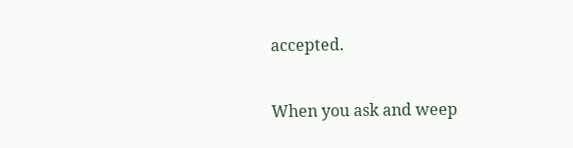accepted.

When you ask and weep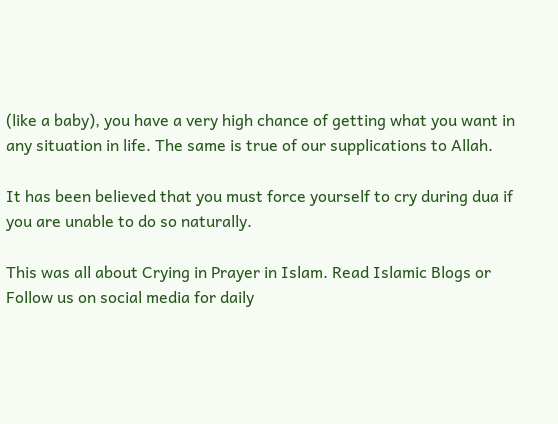(like a baby), you have a very high chance of getting what you want in any situation in life. The same is true of our supplications to Allah.

It has been believed that you must force yourself to cry during dua if you are unable to do so naturally.

This was all about Crying in Prayer in Islam. Read Islamic Blogs or Follow us on social media for daily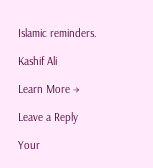Islamic reminders.

Kashif Ali

Learn More →

Leave a Reply

Your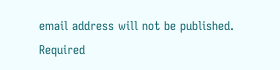email address will not be published. Required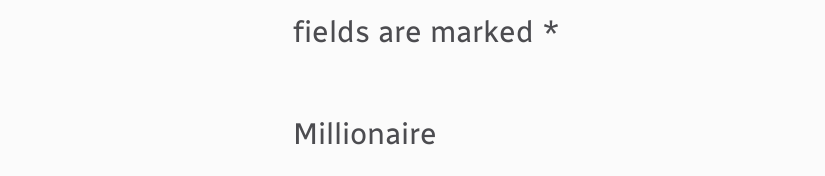fields are marked *

Millionaire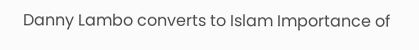Danny Lambo converts to Islam Importance of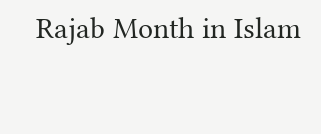Rajab Month in Islam